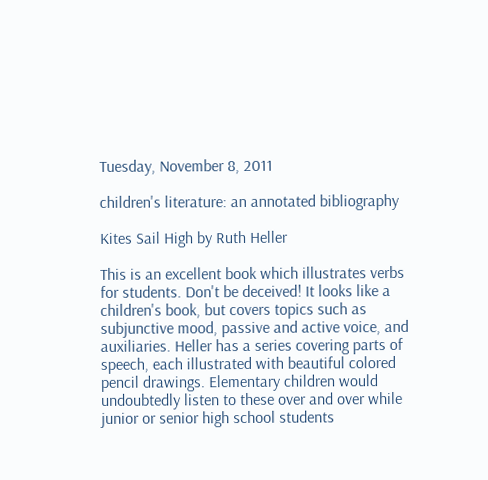Tuesday, November 8, 2011

children's literature: an annotated bibliography

Kites Sail High by Ruth Heller

This is an excellent book which illustrates verbs for students. Don't be deceived! It looks like a children's book, but covers topics such as subjunctive mood, passive and active voice, and auxiliaries. Heller has a series covering parts of speech, each illustrated with beautiful colored pencil drawings. Elementary children would undoubtedly listen to these over and over while junior or senior high school students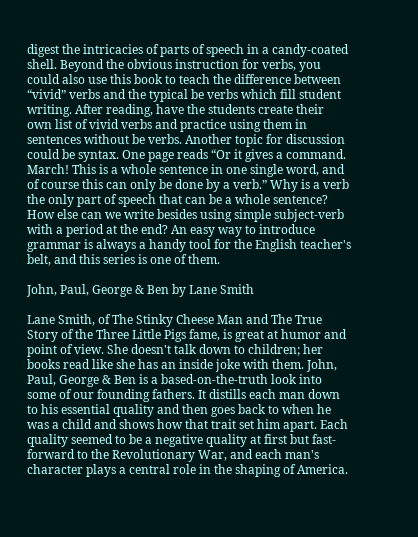digest the intricacies of parts of speech in a candy-coated shell. Beyond the obvious instruction for verbs, you could also use this book to teach the difference between “vivid” verbs and the typical be verbs which fill student writing. After reading, have the students create their own list of vivid verbs and practice using them in sentences without be verbs. Another topic for discussion could be syntax. One page reads “Or it gives a command. March! This is a whole sentence in one single word, and of course this can only be done by a verb.” Why is a verb the only part of speech that can be a whole sentence? How else can we write besides using simple subject-verb with a period at the end? An easy way to introduce grammar is always a handy tool for the English teacher's belt, and this series is one of them.

John, Paul, George & Ben by Lane Smith

Lane Smith, of The Stinky Cheese Man and The True Story of the Three Little Pigs fame, is great at humor and point of view. She doesn't talk down to children; her books read like she has an inside joke with them. John, Paul, George & Ben is a based-on-the-truth look into some of our founding fathers. It distills each man down to his essential quality and then goes back to when he was a child and shows how that trait set him apart. Each quality seemed to be a negative quality at first but fast-forward to the Revolutionary War, and each man's character plays a central role in the shaping of America.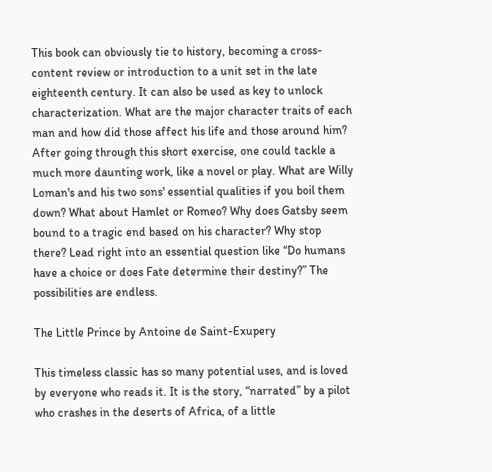This book can obviously tie to history, becoming a cross-content review or introduction to a unit set in the late eighteenth century. It can also be used as key to unlock characterization. What are the major character traits of each man and how did those affect his life and those around him? After going through this short exercise, one could tackle a much more daunting work, like a novel or play. What are Willy Loman's and his two sons' essential qualities if you boil them down? What about Hamlet or Romeo? Why does Gatsby seem bound to a tragic end based on his character? Why stop there? Lead right into an essential question like “Do humans have a choice or does Fate determine their destiny?” The possibilities are endless.

The Little Prince by Antoine de Saint-Exupery

This timeless classic has so many potential uses, and is loved by everyone who reads it. It is the story, “narrated” by a pilot who crashes in the deserts of Africa, of a little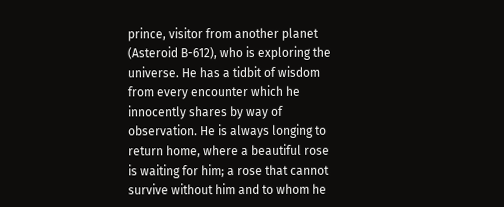prince, visitor from another planet (Asteroid B-612), who is exploring the universe. He has a tidbit of wisdom from every encounter which he innocently shares by way of observation. He is always longing to return home, where a beautiful rose is waiting for him; a rose that cannot survive without him and to whom he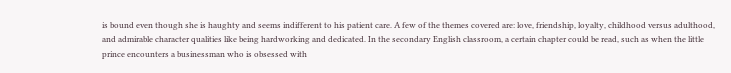is bound even though she is haughty and seems indifferent to his patient care. A few of the themes covered are: love, friendship, loyalty, childhood versus adulthood, and admirable character qualities like being hardworking and dedicated. In the secondary English classroom, a certain chapter could be read, such as when the little prince encounters a businessman who is obsessed with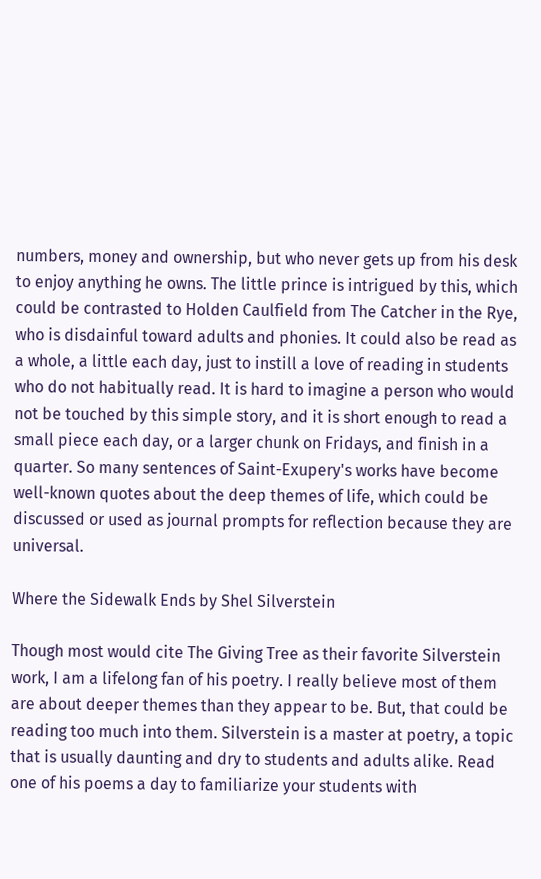numbers, money and ownership, but who never gets up from his desk to enjoy anything he owns. The little prince is intrigued by this, which could be contrasted to Holden Caulfield from The Catcher in the Rye, who is disdainful toward adults and phonies. It could also be read as a whole, a little each day, just to instill a love of reading in students who do not habitually read. It is hard to imagine a person who would not be touched by this simple story, and it is short enough to read a small piece each day, or a larger chunk on Fridays, and finish in a quarter. So many sentences of Saint-Exupery's works have become well-known quotes about the deep themes of life, which could be discussed or used as journal prompts for reflection because they are universal.

Where the Sidewalk Ends by Shel Silverstein

Though most would cite The Giving Tree as their favorite Silverstein work, I am a lifelong fan of his poetry. I really believe most of them are about deeper themes than they appear to be. But, that could be reading too much into them. Silverstein is a master at poetry, a topic that is usually daunting and dry to students and adults alike. Read one of his poems a day to familiarize your students with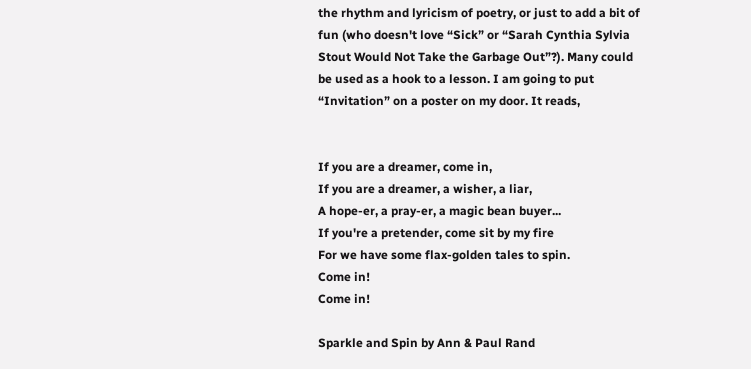the rhythm and lyricism of poetry, or just to add a bit of fun (who doesn't love “Sick” or “Sarah Cynthia Sylvia Stout Would Not Take the Garbage Out”?). Many could be used as a hook to a lesson. I am going to put “Invitation” on a poster on my door. It reads,


If you are a dreamer, come in,
If you are a dreamer, a wisher, a liar,
A hope-er, a pray-er, a magic bean buyer...
If you're a pretender, come sit by my fire
For we have some flax-golden tales to spin.
Come in!
Come in!

Sparkle and Spin by Ann & Paul Rand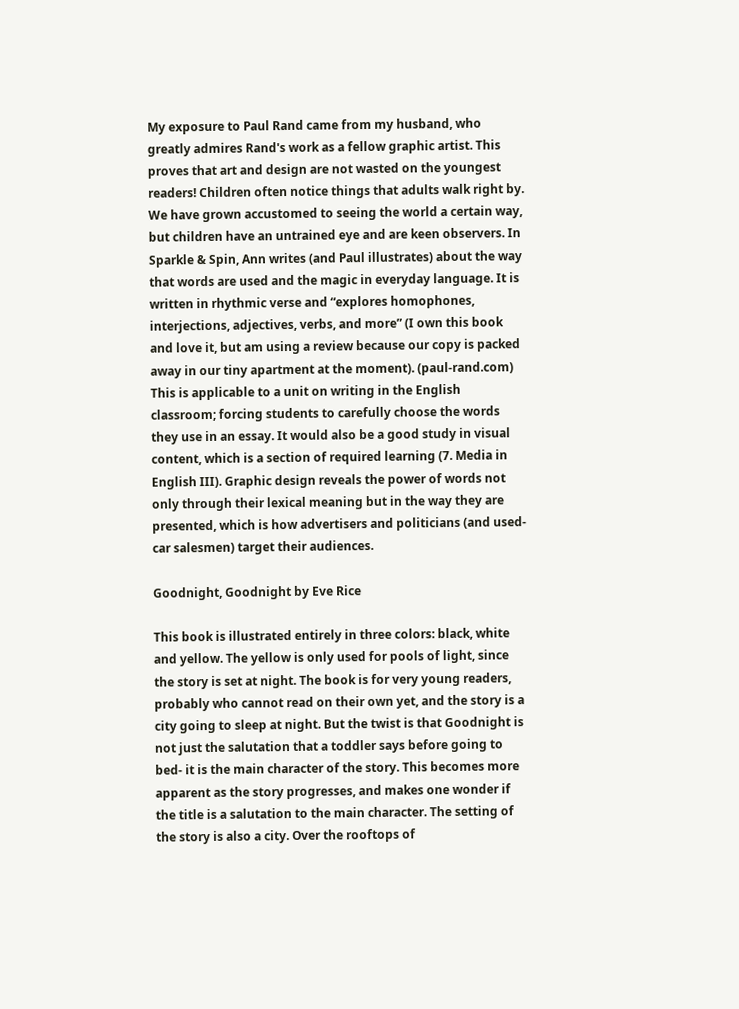My exposure to Paul Rand came from my husband, who greatly admires Rand's work as a fellow graphic artist. This proves that art and design are not wasted on the youngest readers! Children often notice things that adults walk right by. We have grown accustomed to seeing the world a certain way, but children have an untrained eye and are keen observers. In Sparkle & Spin, Ann writes (and Paul illustrates) about the way that words are used and the magic in everyday language. It is written in rhythmic verse and “explores homophones, interjections, adjectives, verbs, and more” (I own this book and love it, but am using a review because our copy is packed away in our tiny apartment at the moment). (paul-rand.com) This is applicable to a unit on writing in the English classroom; forcing students to carefully choose the words they use in an essay. It would also be a good study in visual content, which is a section of required learning (7. Media in English III). Graphic design reveals the power of words not only through their lexical meaning but in the way they are presented, which is how advertisers and politicians (and used-car salesmen) target their audiences.

Goodnight, Goodnight by Eve Rice

This book is illustrated entirely in three colors: black, white and yellow. The yellow is only used for pools of light, since the story is set at night. The book is for very young readers, probably who cannot read on their own yet, and the story is a city going to sleep at night. But the twist is that Goodnight is not just the salutation that a toddler says before going to bed- it is the main character of the story. This becomes more apparent as the story progresses, and makes one wonder if the title is a salutation to the main character. The setting of the story is also a city. Over the rooftops of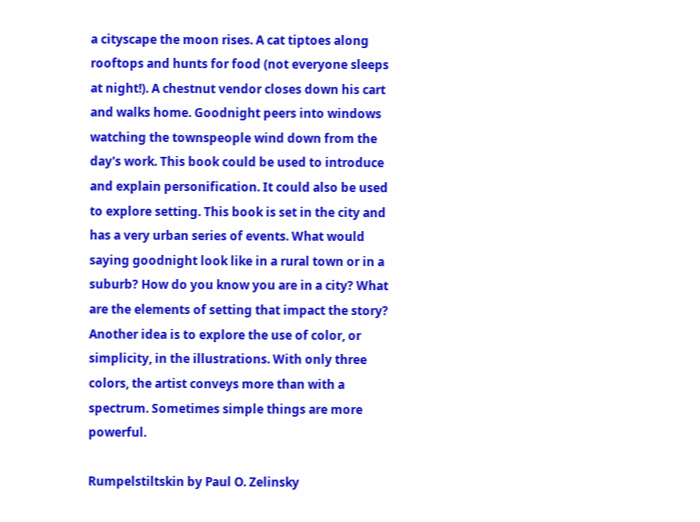a cityscape the moon rises. A cat tiptoes along rooftops and hunts for food (not everyone sleeps at night!). A chestnut vendor closes down his cart and walks home. Goodnight peers into windows watching the townspeople wind down from the day's work. This book could be used to introduce and explain personification. It could also be used to explore setting. This book is set in the city and has a very urban series of events. What would saying goodnight look like in a rural town or in a suburb? How do you know you are in a city? What are the elements of setting that impact the story? Another idea is to explore the use of color, or simplicity, in the illustrations. With only three colors, the artist conveys more than with a spectrum. Sometimes simple things are more powerful.

Rumpelstiltskin by Paul O. Zelinsky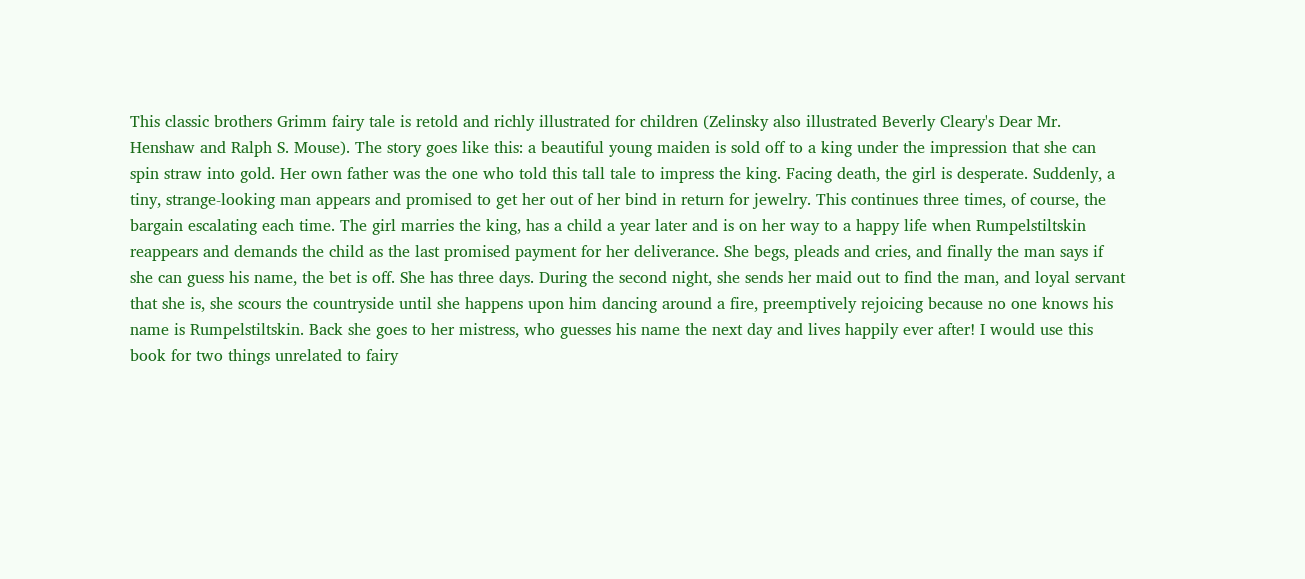This classic brothers Grimm fairy tale is retold and richly illustrated for children (Zelinsky also illustrated Beverly Cleary's Dear Mr. Henshaw and Ralph S. Mouse). The story goes like this: a beautiful young maiden is sold off to a king under the impression that she can spin straw into gold. Her own father was the one who told this tall tale to impress the king. Facing death, the girl is desperate. Suddenly, a tiny, strange-looking man appears and promised to get her out of her bind in return for jewelry. This continues three times, of course, the bargain escalating each time. The girl marries the king, has a child a year later and is on her way to a happy life when Rumpelstiltskin reappears and demands the child as the last promised payment for her deliverance. She begs, pleads and cries, and finally the man says if she can guess his name, the bet is off. She has three days. During the second night, she sends her maid out to find the man, and loyal servant that she is, she scours the countryside until she happens upon him dancing around a fire, preemptively rejoicing because no one knows his name is Rumpelstiltskin. Back she goes to her mistress, who guesses his name the next day and lives happily ever after! I would use this book for two things unrelated to fairy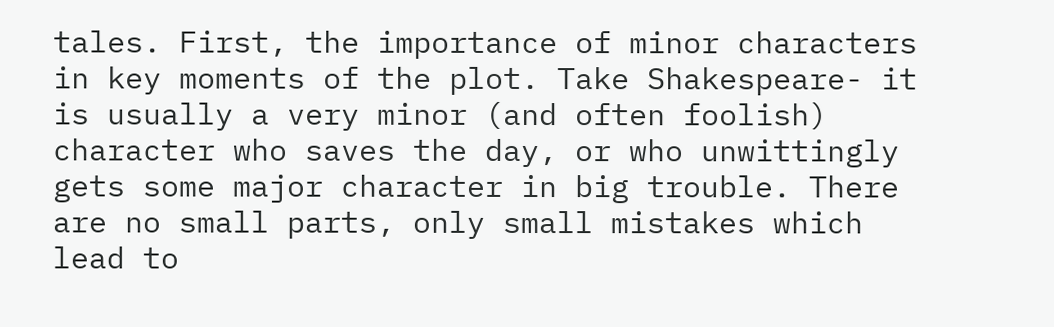tales. First, the importance of minor characters in key moments of the plot. Take Shakespeare- it is usually a very minor (and often foolish) character who saves the day, or who unwittingly gets some major character in big trouble. There are no small parts, only small mistakes which lead to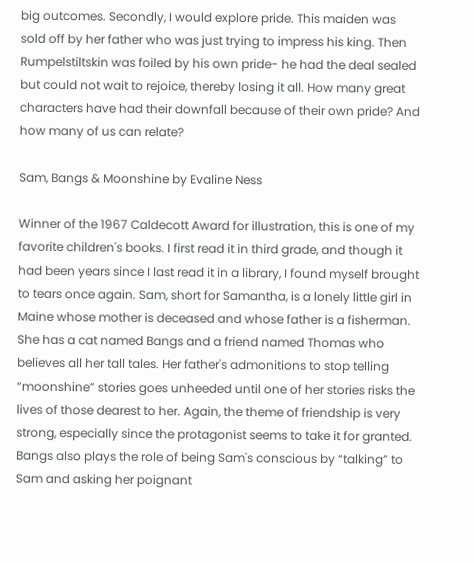big outcomes. Secondly, I would explore pride. This maiden was sold off by her father who was just trying to impress his king. Then Rumpelstiltskin was foiled by his own pride- he had the deal sealed but could not wait to rejoice, thereby losing it all. How many great characters have had their downfall because of their own pride? And how many of us can relate?

Sam, Bangs & Moonshine by Evaline Ness

Winner of the 1967 Caldecott Award for illustration, this is one of my favorite children's books. I first read it in third grade, and though it had been years since I last read it in a library, I found myself brought to tears once again. Sam, short for Samantha, is a lonely little girl in Maine whose mother is deceased and whose father is a fisherman. She has a cat named Bangs and a friend named Thomas who believes all her tall tales. Her father's admonitions to stop telling “moonshine” stories goes unheeded until one of her stories risks the lives of those dearest to her. Again, the theme of friendship is very strong, especially since the protagonist seems to take it for granted. Bangs also plays the role of being Sam's conscious by “talking” to Sam and asking her poignant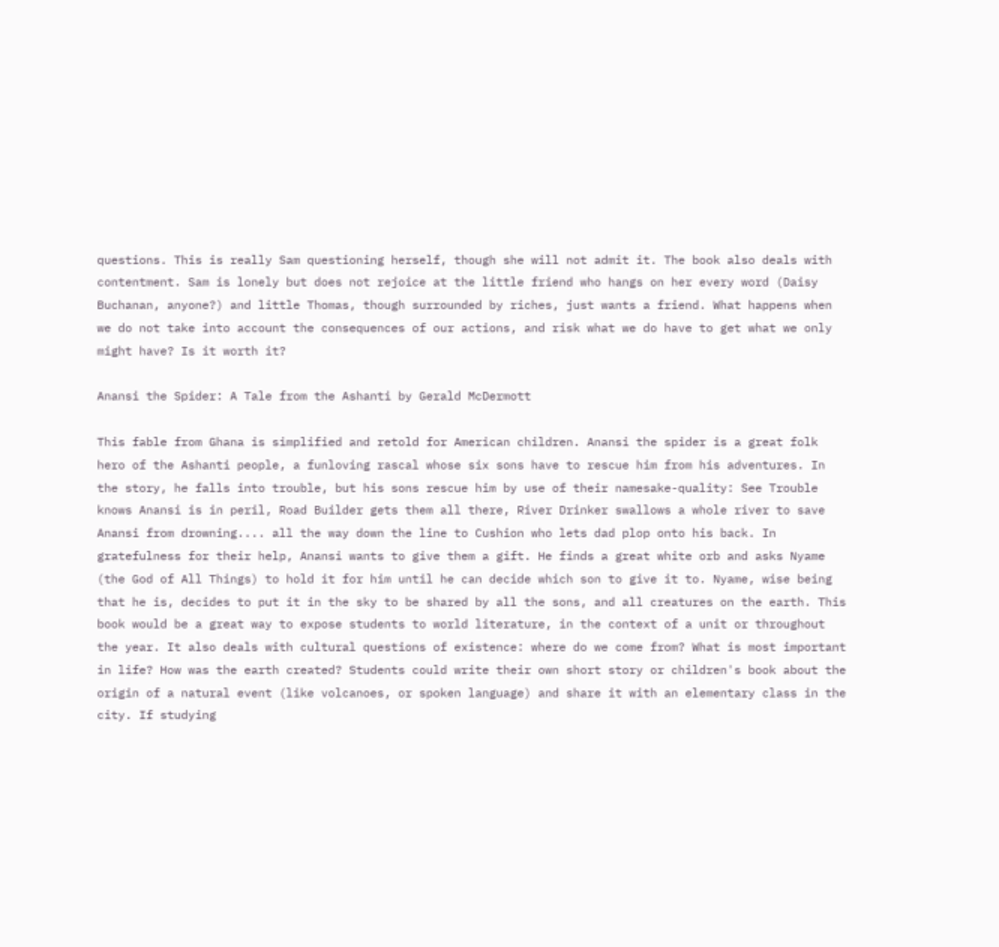questions. This is really Sam questioning herself, though she will not admit it. The book also deals with contentment. Sam is lonely but does not rejoice at the little friend who hangs on her every word (Daisy Buchanan, anyone?) and little Thomas, though surrounded by riches, just wants a friend. What happens when we do not take into account the consequences of our actions, and risk what we do have to get what we only might have? Is it worth it?

Anansi the Spider: A Tale from the Ashanti by Gerald McDermott

This fable from Ghana is simplified and retold for American children. Anansi the spider is a great folk hero of the Ashanti people, a funloving rascal whose six sons have to rescue him from his adventures. In the story, he falls into trouble, but his sons rescue him by use of their namesake-quality: See Trouble knows Anansi is in peril, Road Builder gets them all there, River Drinker swallows a whole river to save Anansi from drowning.... all the way down the line to Cushion who lets dad plop onto his back. In gratefulness for their help, Anansi wants to give them a gift. He finds a great white orb and asks Nyame (the God of All Things) to hold it for him until he can decide which son to give it to. Nyame, wise being that he is, decides to put it in the sky to be shared by all the sons, and all creatures on the earth. This book would be a great way to expose students to world literature, in the context of a unit or throughout the year. It also deals with cultural questions of existence: where do we come from? What is most important in life? How was the earth created? Students could write their own short story or children's book about the origin of a natural event (like volcanoes, or spoken language) and share it with an elementary class in the city. If studying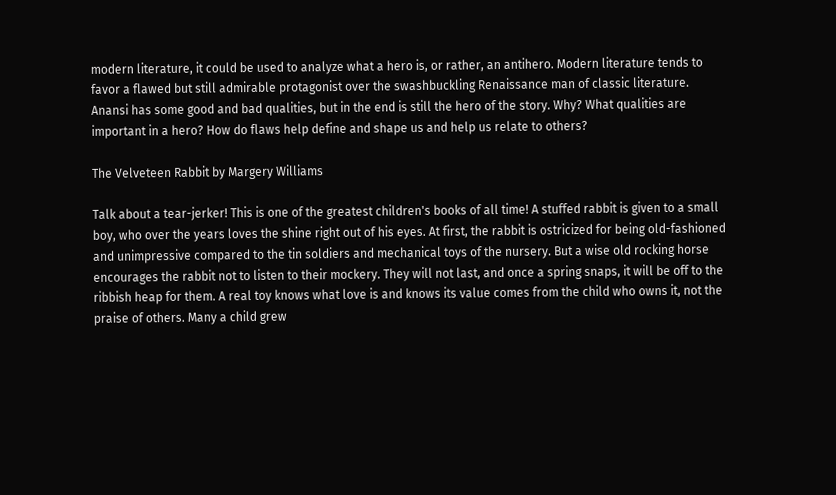modern literature, it could be used to analyze what a hero is, or rather, an antihero. Modern literature tends to favor a flawed but still admirable protagonist over the swashbuckling Renaissance man of classic literature. Anansi has some good and bad qualities, but in the end is still the hero of the story. Why? What qualities are important in a hero? How do flaws help define and shape us and help us relate to others?

The Velveteen Rabbit by Margery Williams

Talk about a tear-jerker! This is one of the greatest children's books of all time! A stuffed rabbit is given to a small boy, who over the years loves the shine right out of his eyes. At first, the rabbit is ostricized for being old-fashioned and unimpressive compared to the tin soldiers and mechanical toys of the nursery. But a wise old rocking horse encourages the rabbit not to listen to their mockery. They will not last, and once a spring snaps, it will be off to the ribbish heap for them. A real toy knows what love is and knows its value comes from the child who owns it, not the praise of others. Many a child grew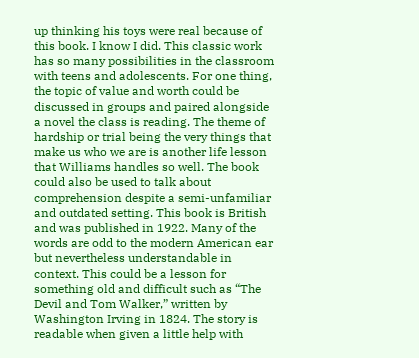up thinking his toys were real because of this book. I know I did. This classic work has so many possibilities in the classroom with teens and adolescents. For one thing, the topic of value and worth could be discussed in groups and paired alongside a novel the class is reading. The theme of hardship or trial being the very things that make us who we are is another life lesson that Williams handles so well. The book could also be used to talk about comprehension despite a semi-unfamiliar and outdated setting. This book is British and was published in 1922. Many of the words are odd to the modern American ear but nevertheless understandable in context. This could be a lesson for something old and difficult such as “The Devil and Tom Walker,” written by Washington Irving in 1824. The story is readable when given a little help with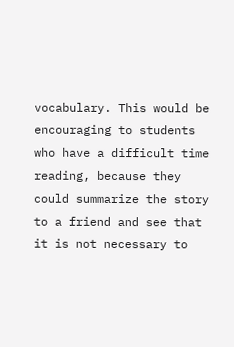vocabulary. This would be encouraging to students who have a difficult time reading, because they could summarize the story to a friend and see that it is not necessary to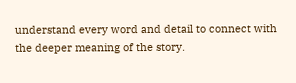understand every word and detail to connect with the deeper meaning of the story.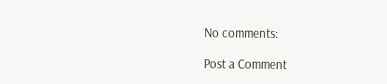No comments:

Post a Comment